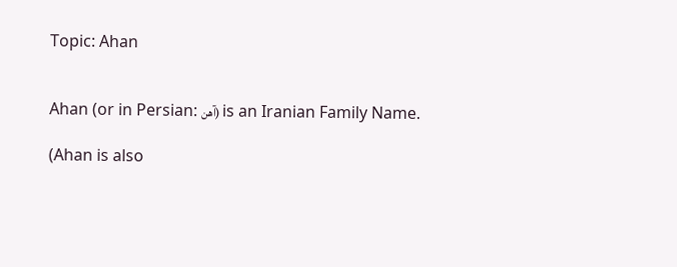Topic: Ahan


Ahan (or in Persian: آهن) is an Iranian Family Name.

(Ahan is also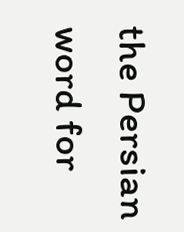the Persian word for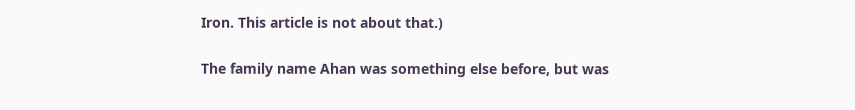Iron. This article is not about that.)

The family name Ahan was something else before, but was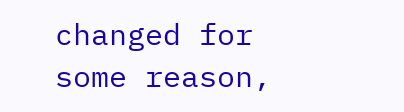changed for some reason,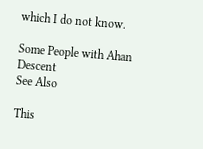which I do not know.

Some People with Ahan Descent
See Also

This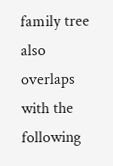family tree also overlaps with the following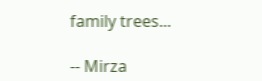family trees...

-- Mirza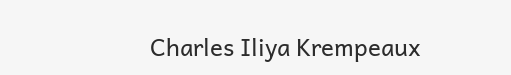Charles Iliya Krempeaux